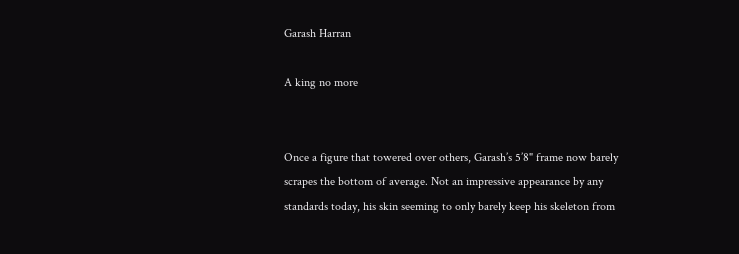Garash Harran

A king no more


Once a figure that towered over others, Garash’s 5’8" frame now barely scrapes the bottom of average. Not an impressive appearance by any standards today, his skin seeming to only barely keep his skeleton from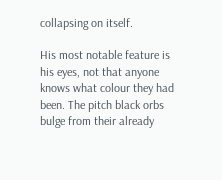collapsing on itself.

His most notable feature is his eyes, not that anyone knows what colour they had been. The pitch black orbs bulge from their already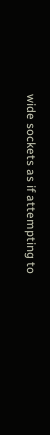wide sockets as if attempting to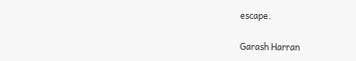escape.

Garash Harran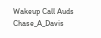Wakeup Call Auds Chase_A_Davis